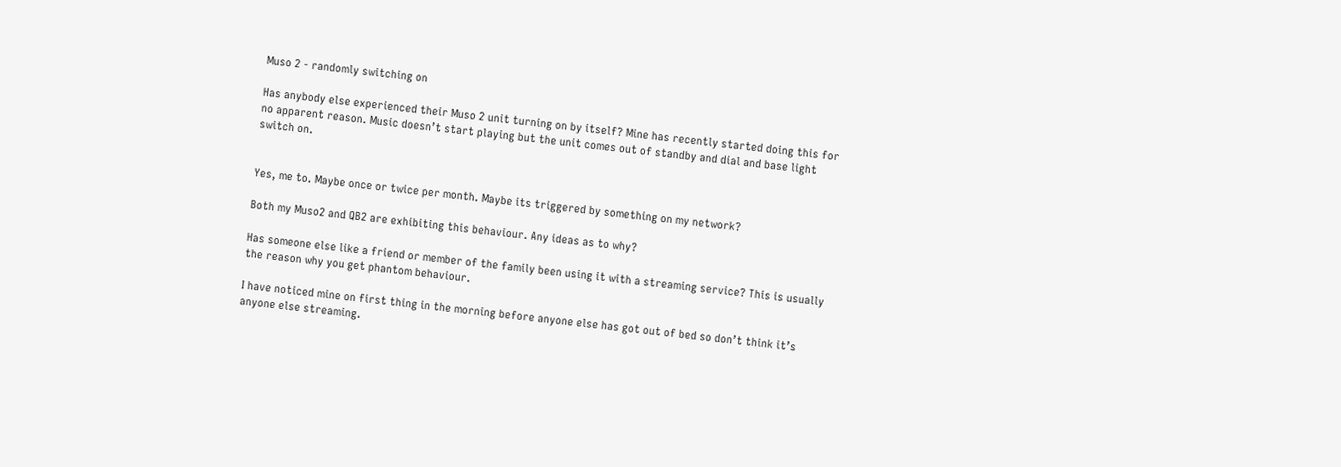Muso 2 - randomly switching on

Has anybody else experienced their Muso 2 unit turning on by itself? Mine has recently started doing this for no apparent reason. Music doesn’t start playing but the unit comes out of standby and dial and base light switch on.


Yes, me to. Maybe once or twice per month. Maybe its triggered by something on my network?

Both my Muso2 and QB2 are exhibiting this behaviour. Any ideas as to why?

Has someone else like a friend or member of the family been using it with a streaming service? This is usually the reason why you get phantom behaviour.

I have noticed mine on first thing in the morning before anyone else has got out of bed so don’t think it’s anyone else streaming.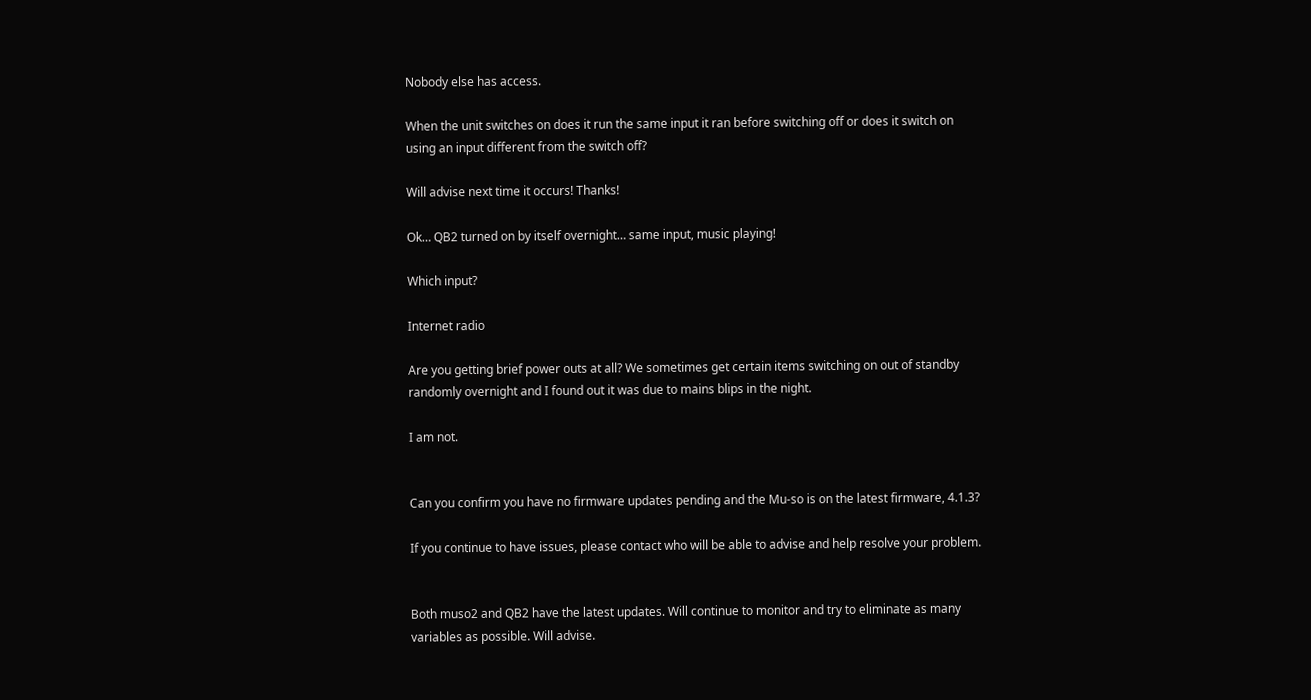Nobody else has access.

When the unit switches on does it run the same input it ran before switching off or does it switch on using an input different from the switch off?

Will advise next time it occurs! Thanks!

Ok… QB2 turned on by itself overnight… same input, music playing!

Which input?

Internet radio

Are you getting brief power outs at all? We sometimes get certain items switching on out of standby randomly overnight and I found out it was due to mains blips in the night.

I am not.


Can you confirm you have no firmware updates pending and the Mu-so is on the latest firmware, 4.1.3?

If you continue to have issues, please contact who will be able to advise and help resolve your problem.


Both muso2 and QB2 have the latest updates. Will continue to monitor and try to eliminate as many variables as possible. Will advise.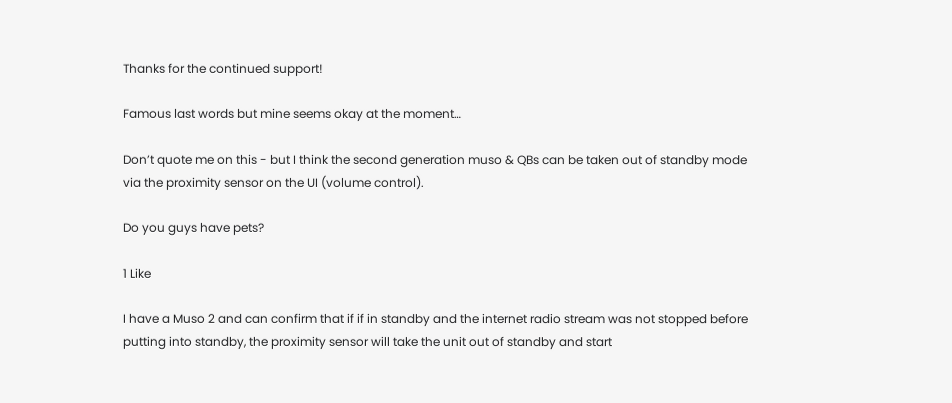Thanks for the continued support!

Famous last words but mine seems okay at the moment…

Don’t quote me on this - but I think the second generation muso & QBs can be taken out of standby mode via the proximity sensor on the UI (volume control).

Do you guys have pets?

1 Like

I have a Muso 2 and can confirm that if if in standby and the internet radio stream was not stopped before putting into standby, the proximity sensor will take the unit out of standby and start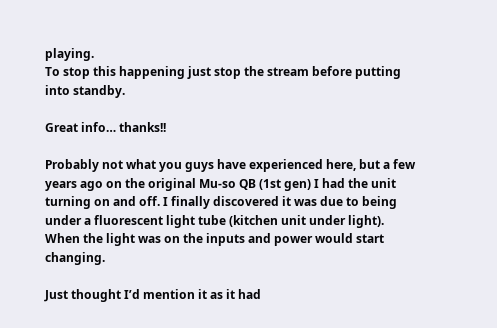playing.
To stop this happening just stop the stream before putting into standby.

Great info… thanks!!

Probably not what you guys have experienced here, but a few years ago on the original Mu-so QB (1st gen) I had the unit turning on and off. I finally discovered it was due to being under a fluorescent light tube (kitchen unit under light). When the light was on the inputs and power would start changing.

Just thought I’d mention it as it had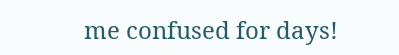me confused for days!